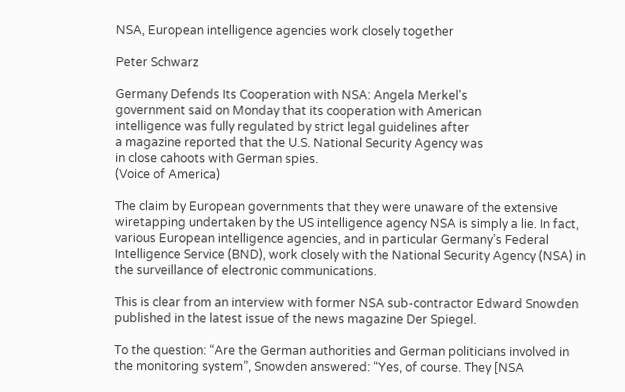NSA, European intelligence agencies work closely together

Peter Schwarz

Germany Defends Its Cooperation with NSA: Angela Merkel's
government said on Monday that its cooperation with American
intelligence was fully regulated by strict legal guidelines after
a magazine reported that the U.S. National Security Agency was
in close cahoots with German spies.
(Voice of America)

The claim by European governments that they were unaware of the extensive wiretapping undertaken by the US intelligence agency NSA is simply a lie. In fact, various European intelligence agencies, and in particular Germany’s Federal Intelligence Service (BND), work closely with the National Security Agency (NSA) in the surveillance of electronic communications.

This is clear from an interview with former NSA sub-contractor Edward Snowden published in the latest issue of the news magazine Der Spiegel.

To the question: “Are the German authorities and German politicians involved in the monitoring system”, Snowden answered: “Yes, of course. They [NSA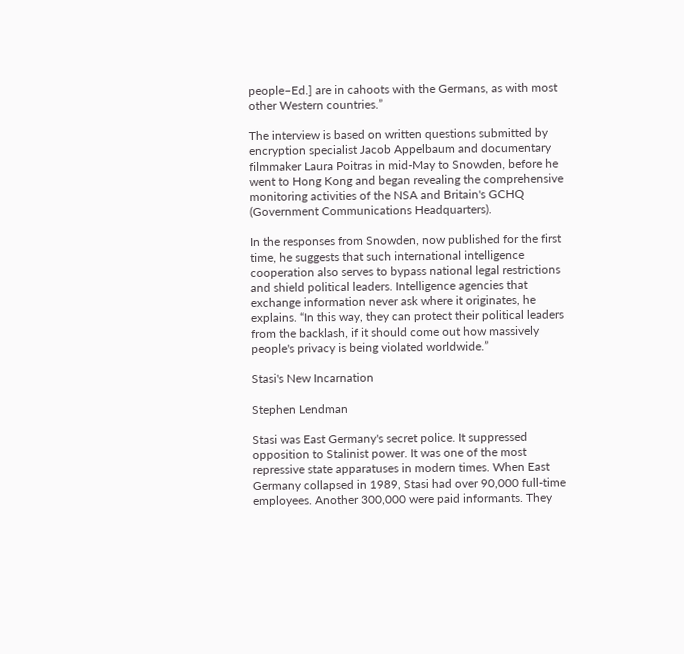people–Ed.] are in cahoots with the Germans, as with most other Western countries.”

The interview is based on written questions submitted by encryption specialist Jacob Appelbaum and documentary filmmaker Laura Poitras in mid-May to Snowden, before he went to Hong Kong and began revealing the comprehensive monitoring activities of the NSA and Britain's GCHQ (Government Communications Headquarters).

In the responses from Snowden, now published for the first time, he suggests that such international intelligence cooperation also serves to bypass national legal restrictions and shield political leaders. Intelligence agencies that exchange information never ask where it originates, he explains. “In this way, they can protect their political leaders from the backlash, if it should come out how massively people's privacy is being violated worldwide.”

Stasi's New Incarnation

Stephen Lendman

Stasi was East Germany's secret police. It suppressed opposition to Stalinist power. It was one of the most repressive state apparatuses in modern times. When East Germany collapsed in 1989, Stasi had over 90,000 full-time employees. Another 300,000 were paid informants. They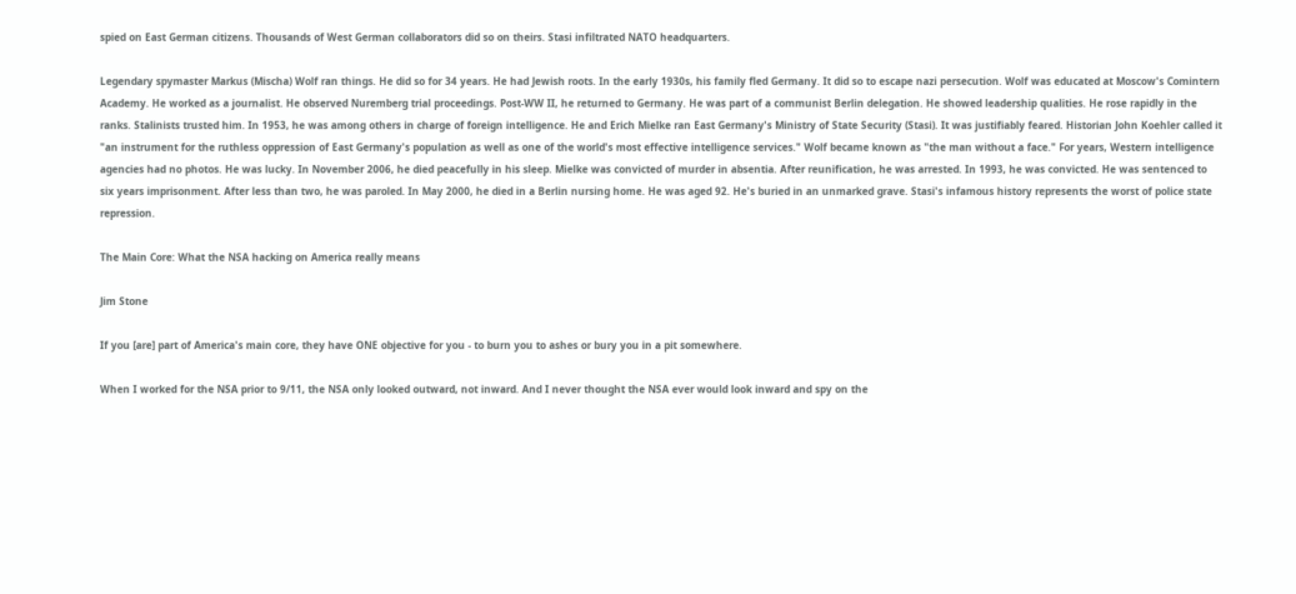spied on East German citizens. Thousands of West German collaborators did so on theirs. Stasi infiltrated NATO headquarters.

Legendary spymaster Markus (Mischa) Wolf ran things. He did so for 34 years. He had Jewish roots. In the early 1930s, his family fled Germany. It did so to escape nazi persecution. Wolf was educated at Moscow's Comintern Academy. He worked as a journalist. He observed Nuremberg trial proceedings. Post-WW II, he returned to Germany. He was part of a communist Berlin delegation. He showed leadership qualities. He rose rapidly in the ranks. Stalinists trusted him. In 1953, he was among others in charge of foreign intelligence. He and Erich Mielke ran East Germany's Ministry of State Security (Stasi). It was justifiably feared. Historian John Koehler called it "an instrument for the ruthless oppression of East Germany's population as well as one of the world's most effective intelligence services." Wolf became known as "the man without a face." For years, Western intelligence agencies had no photos. He was lucky. In November 2006, he died peacefully in his sleep. Mielke was convicted of murder in absentia. After reunification, he was arrested. In 1993, he was convicted. He was sentenced to six years imprisonment. After less than two, he was paroled. In May 2000, he died in a Berlin nursing home. He was aged 92. He's buried in an unmarked grave. Stasi's infamous history represents the worst of police state repression.

The Main Core: What the NSA hacking on America really means

Jim Stone

If you [are] part of America's main core, they have ONE objective for you - to burn you to ashes or bury you in a pit somewhere.

When I worked for the NSA prior to 9/11, the NSA only looked outward, not inward. And I never thought the NSA ever would look inward and spy on the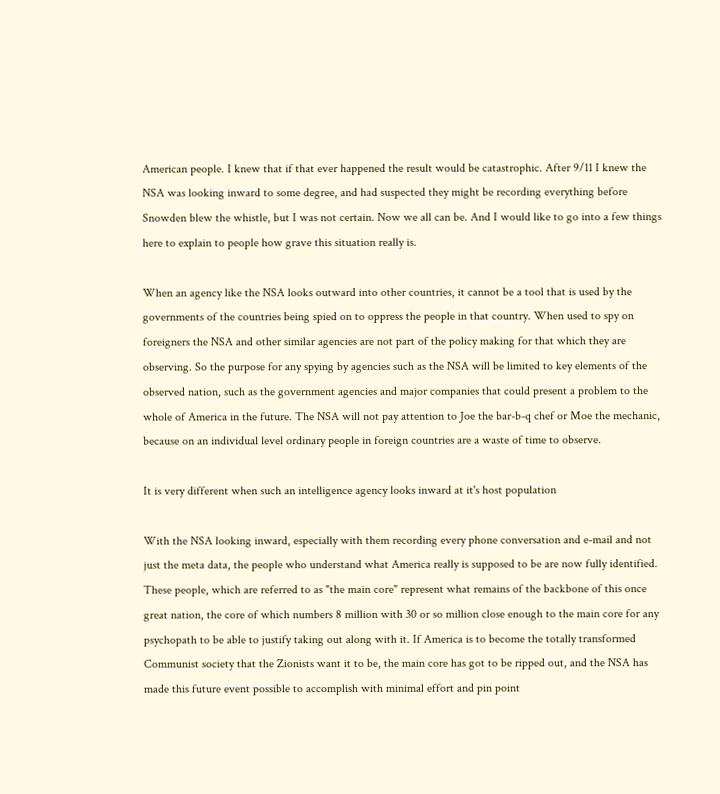American people. I knew that if that ever happened the result would be catastrophic. After 9/11 I knew the NSA was looking inward to some degree, and had suspected they might be recording everything before Snowden blew the whistle, but I was not certain. Now we all can be. And I would like to go into a few things here to explain to people how grave this situation really is.

When an agency like the NSA looks outward into other countries, it cannot be a tool that is used by the governments of the countries being spied on to oppress the people in that country. When used to spy on foreigners the NSA and other similar agencies are not part of the policy making for that which they are observing. So the purpose for any spying by agencies such as the NSA will be limited to key elements of the observed nation, such as the government agencies and major companies that could present a problem to the whole of America in the future. The NSA will not pay attention to Joe the bar-b-q chef or Moe the mechanic, because on an individual level ordinary people in foreign countries are a waste of time to observe.

It is very different when such an intelligence agency looks inward at it's host population

With the NSA looking inward, especially with them recording every phone conversation and e-mail and not just the meta data, the people who understand what America really is supposed to be are now fully identified. These people, which are referred to as "the main core" represent what remains of the backbone of this once great nation, the core of which numbers 8 million with 30 or so million close enough to the main core for any psychopath to be able to justify taking out along with it. If America is to become the totally transformed Communist society that the Zionists want it to be, the main core has got to be ripped out, and the NSA has made this future event possible to accomplish with minimal effort and pin point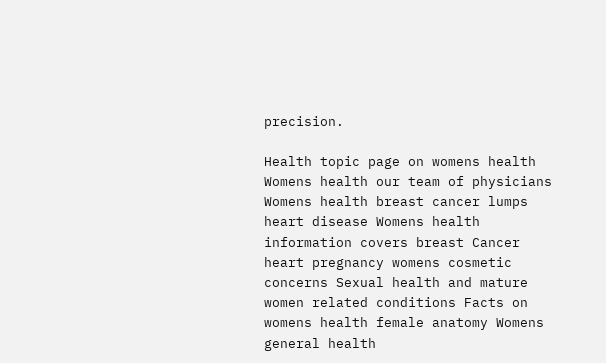precision.

Health topic page on womens health Womens health our team of physicians Womens health breast cancer lumps heart disease Womens health information covers breast Cancer heart pregnancy womens cosmetic concerns Sexual health and mature women related conditions Facts on womens health female anatomy Womens general health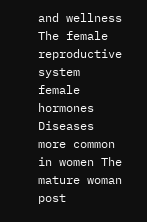and wellness The female reproductive system female hormones Diseases more common in women The mature woman post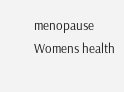menopause Womens health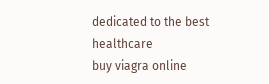dedicated to the best healthcare
buy viagra online